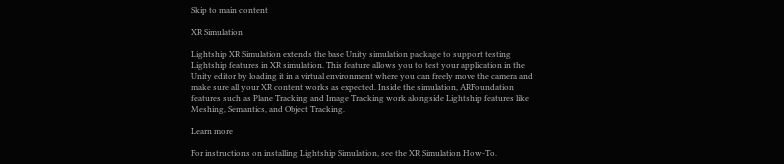Skip to main content

XR Simulation

Lightship XR Simulation extends the base Unity simulation package to support testing Lightship features in XR simulation. This feature allows you to test your application in the Unity editor by loading it in a virtual environment where you can freely move the camera and make sure all your XR content works as expected. Inside the simulation, ARFoundation features such as Plane Tracking and Image Tracking work alongside Lightship features like Meshing, Semantics, and Object Tracking.

Learn more

For instructions on installing Lightship Simulation, see the XR Simulation How-To.